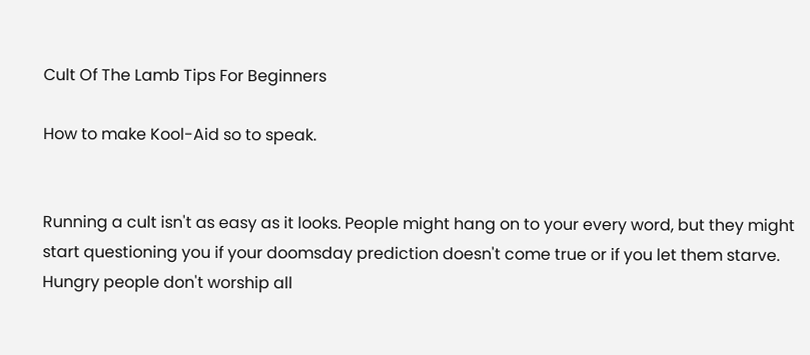Cult Of The Lamb Tips For Beginners

How to make Kool-Aid so to speak.


Running a cult isn't as easy as it looks. People might hang on to your every word, but they might start questioning you if your doomsday prediction doesn't come true or if you let them starve. Hungry people don't worship all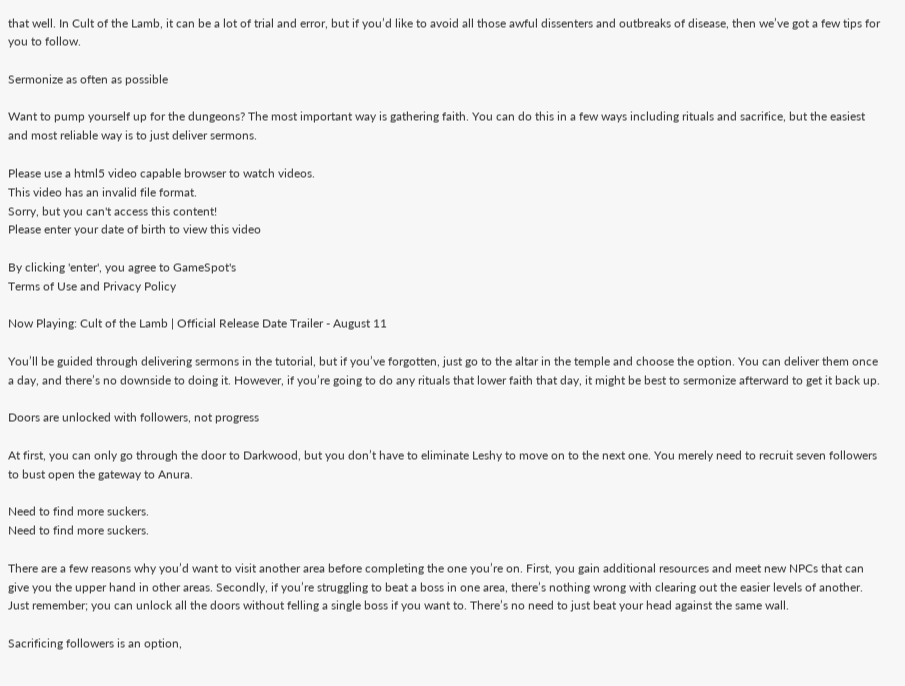that well. In Cult of the Lamb, it can be a lot of trial and error, but if you’d like to avoid all those awful dissenters and outbreaks of disease, then we’ve got a few tips for you to follow.

Sermonize as often as possible

Want to pump yourself up for the dungeons? The most important way is gathering faith. You can do this in a few ways including rituals and sacrifice, but the easiest and most reliable way is to just deliver sermons.

Please use a html5 video capable browser to watch videos.
This video has an invalid file format.
Sorry, but you can't access this content!
Please enter your date of birth to view this video

By clicking 'enter', you agree to GameSpot's
Terms of Use and Privacy Policy

Now Playing: Cult of the Lamb | Official Release Date Trailer - August 11

You’ll be guided through delivering sermons in the tutorial, but if you’ve forgotten, just go to the altar in the temple and choose the option. You can deliver them once a day, and there’s no downside to doing it. However, if you’re going to do any rituals that lower faith that day, it might be best to sermonize afterward to get it back up.

Doors are unlocked with followers, not progress

At first, you can only go through the door to Darkwood, but you don’t have to eliminate Leshy to move on to the next one. You merely need to recruit seven followers to bust open the gateway to Anura.

Need to find more suckers.
Need to find more suckers.

There are a few reasons why you’d want to visit another area before completing the one you’re on. First, you gain additional resources and meet new NPCs that can give you the upper hand in other areas. Secondly, if you’re struggling to beat a boss in one area, there’s nothing wrong with clearing out the easier levels of another. Just remember; you can unlock all the doors without felling a single boss if you want to. There’s no need to just beat your head against the same wall.

Sacrificing followers is an option,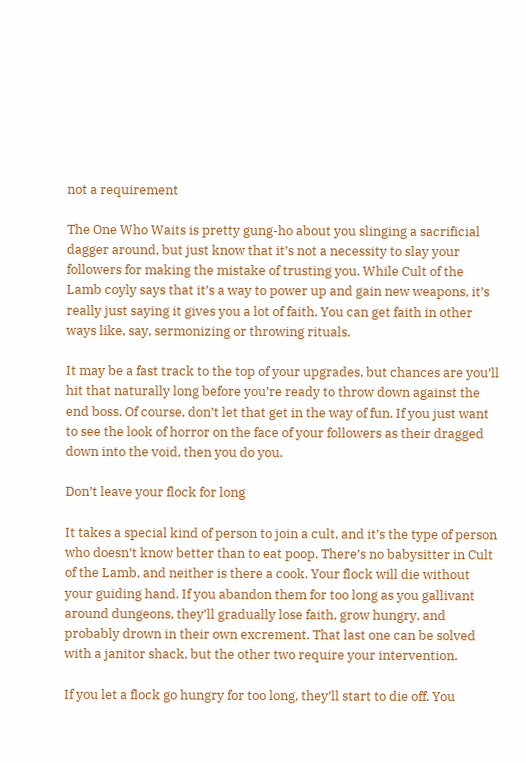not a requirement

The One Who Waits is pretty gung-ho about you slinging a sacrificial dagger around, but just know that it’s not a necessity to slay your followers for making the mistake of trusting you. While Cult of the Lamb coyly says that it’s a way to power up and gain new weapons, it’s really just saying it gives you a lot of faith. You can get faith in other ways like, say, sermonizing or throwing rituals.

It may be a fast track to the top of your upgrades, but chances are you’ll hit that naturally long before you’re ready to throw down against the end boss. Of course, don’t let that get in the way of fun. If you just want to see the look of horror on the face of your followers as their dragged down into the void, then you do you.

Don’t leave your flock for long

It takes a special kind of person to join a cult, and it’s the type of person who doesn’t know better than to eat poop. There’s no babysitter in Cult of the Lamb, and neither is there a cook. Your flock will die without your guiding hand. If you abandon them for too long as you gallivant around dungeons, they’ll gradually lose faith, grow hungry, and probably drown in their own excrement. That last one can be solved with a janitor shack, but the other two require your intervention.

If you let a flock go hungry for too long, they’ll start to die off. You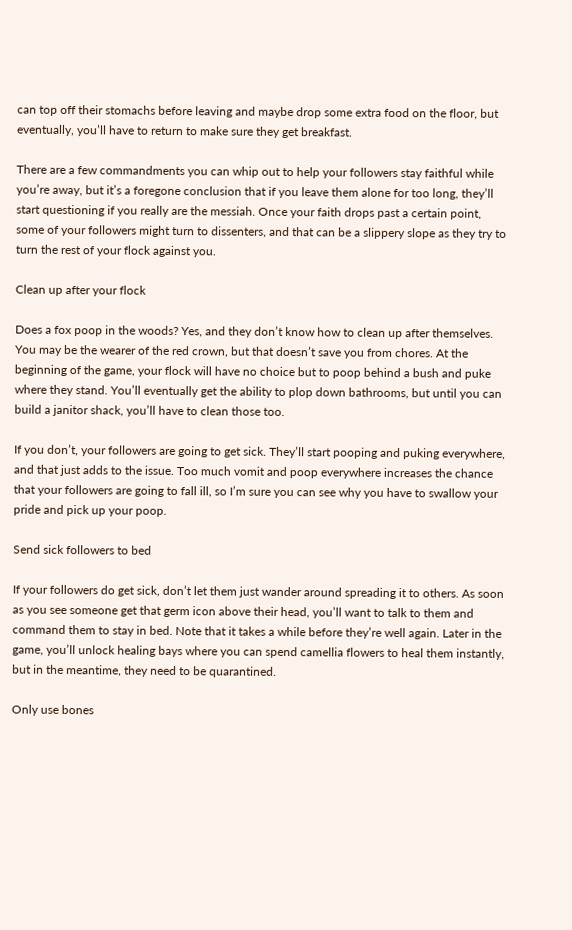can top off their stomachs before leaving and maybe drop some extra food on the floor, but eventually, you’ll have to return to make sure they get breakfast.

There are a few commandments you can whip out to help your followers stay faithful while you’re away, but it’s a foregone conclusion that if you leave them alone for too long, they’ll start questioning if you really are the messiah. Once your faith drops past a certain point, some of your followers might turn to dissenters, and that can be a slippery slope as they try to turn the rest of your flock against you.

Clean up after your flock

Does a fox poop in the woods? Yes, and they don’t know how to clean up after themselves. You may be the wearer of the red crown, but that doesn’t save you from chores. At the beginning of the game, your flock will have no choice but to poop behind a bush and puke where they stand. You’ll eventually get the ability to plop down bathrooms, but until you can build a janitor shack, you’ll have to clean those too.

If you don’t, your followers are going to get sick. They’ll start pooping and puking everywhere, and that just adds to the issue. Too much vomit and poop everywhere increases the chance that your followers are going to fall ill, so I’m sure you can see why you have to swallow your pride and pick up your poop.

Send sick followers to bed

If your followers do get sick, don’t let them just wander around spreading it to others. As soon as you see someone get that germ icon above their head, you’ll want to talk to them and command them to stay in bed. Note that it takes a while before they’re well again. Later in the game, you’ll unlock healing bays where you can spend camellia flowers to heal them instantly, but in the meantime, they need to be quarantined.

Only use bones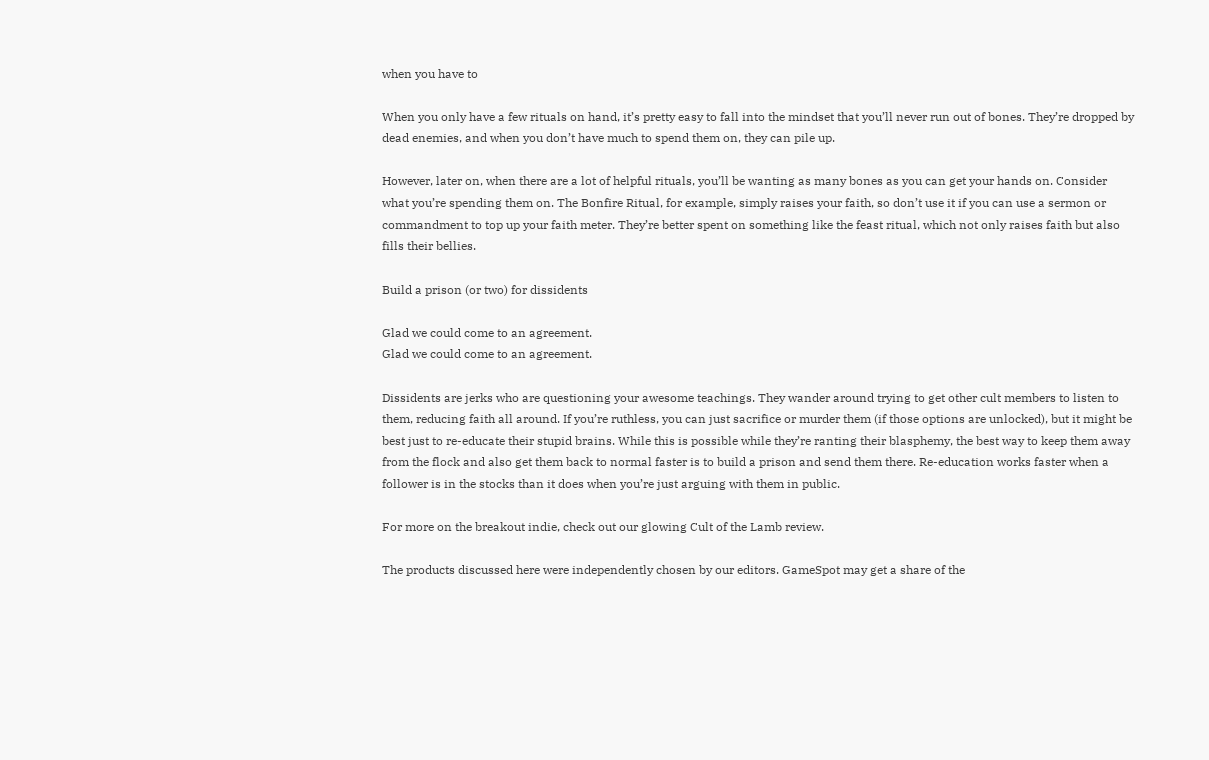when you have to

When you only have a few rituals on hand, it’s pretty easy to fall into the mindset that you’ll never run out of bones. They’re dropped by dead enemies, and when you don’t have much to spend them on, they can pile up.

However, later on, when there are a lot of helpful rituals, you’ll be wanting as many bones as you can get your hands on. Consider what you’re spending them on. The Bonfire Ritual, for example, simply raises your faith, so don’t use it if you can use a sermon or commandment to top up your faith meter. They’re better spent on something like the feast ritual, which not only raises faith but also fills their bellies.

Build a prison (or two) for dissidents

Glad we could come to an agreement.
Glad we could come to an agreement.

Dissidents are jerks who are questioning your awesome teachings. They wander around trying to get other cult members to listen to them, reducing faith all around. If you’re ruthless, you can just sacrifice or murder them (if those options are unlocked), but it might be best just to re-educate their stupid brains. While this is possible while they’re ranting their blasphemy, the best way to keep them away from the flock and also get them back to normal faster is to build a prison and send them there. Re-education works faster when a follower is in the stocks than it does when you’re just arguing with them in public.

For more on the breakout indie, check out our glowing Cult of the Lamb review.

The products discussed here were independently chosen by our editors. GameSpot may get a share of the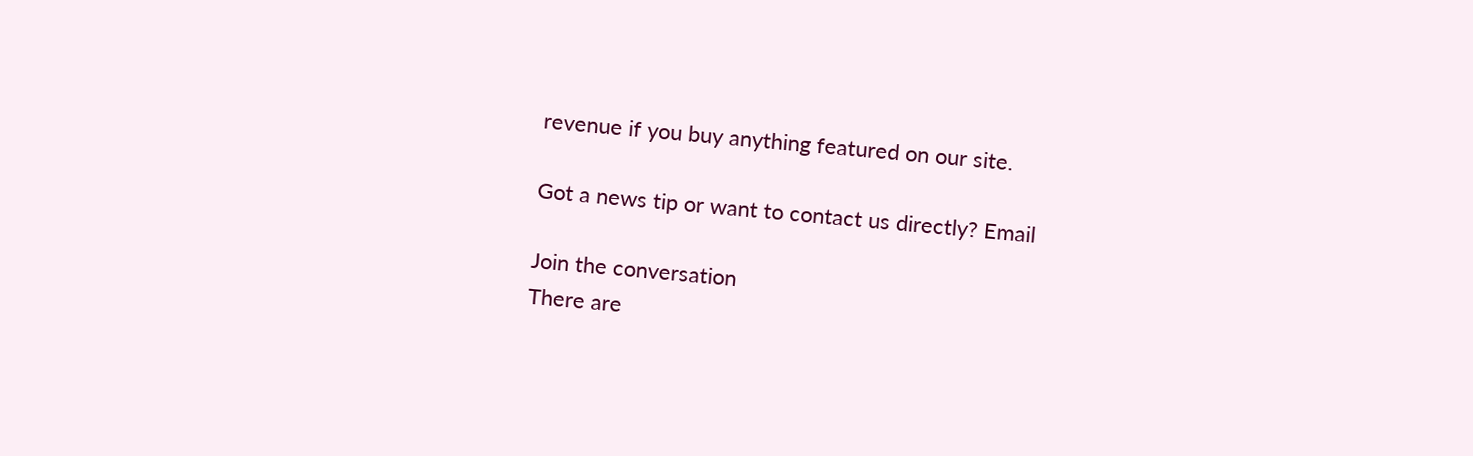revenue if you buy anything featured on our site.

Got a news tip or want to contact us directly? Email

Join the conversation
There are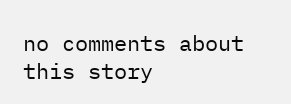no comments about this story